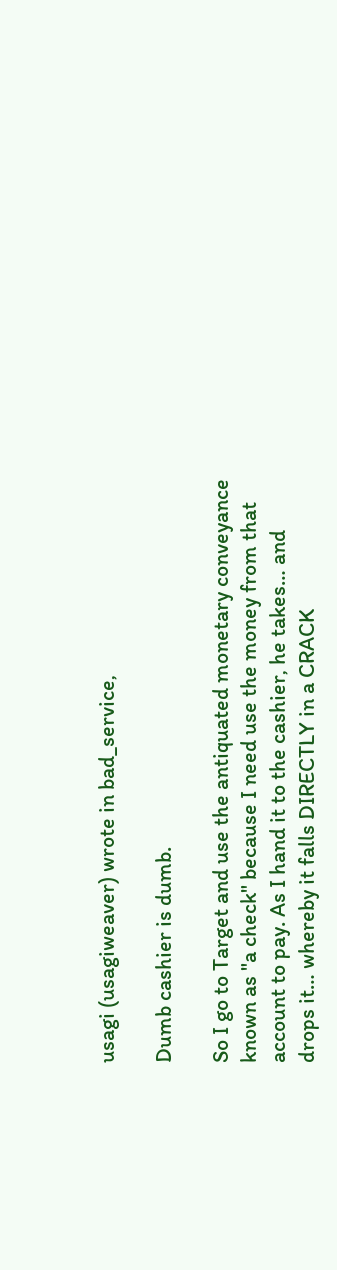usagi (usagiweaver) wrote in bad_service,

Dumb cashier is dumb.

So I go to Target and use the antiquated monetary conveyance known as "a check" because I need use the money from that account to pay. As I hand it to the cashier, he takes… and drops it… whereby it falls DIRECTLY in a CRACK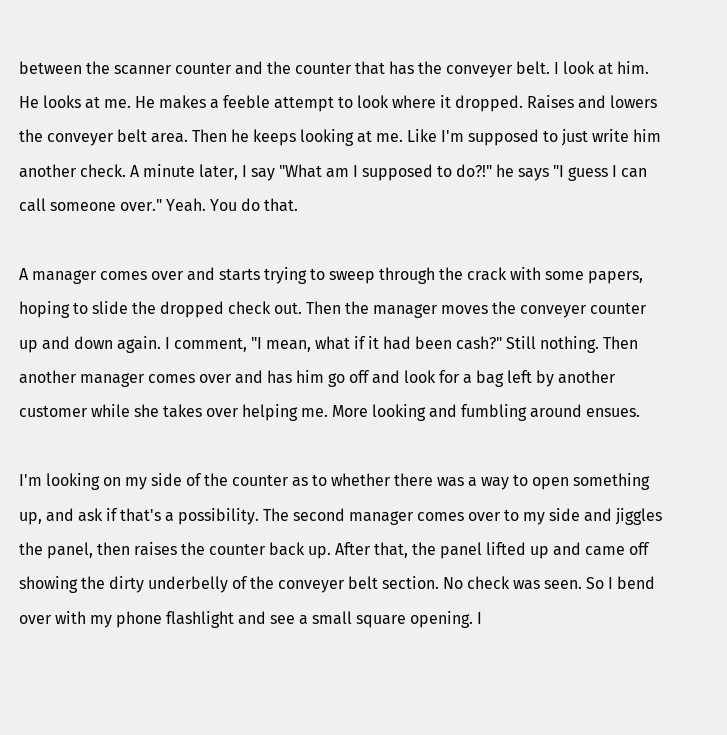between the scanner counter and the counter that has the conveyer belt. I look at him. He looks at me. He makes a feeble attempt to look where it dropped. Raises and lowers the conveyer belt area. Then he keeps looking at me. Like I'm supposed to just write him another check. A minute later, I say "What am I supposed to do?!" he says "I guess I can call someone over." Yeah. You do that.

A manager comes over and starts trying to sweep through the crack with some papers, hoping to slide the dropped check out. Then the manager moves the conveyer counter up and down again. I comment, "I mean, what if it had been cash?" Still nothing. Then another manager comes over and has him go off and look for a bag left by another customer while she takes over helping me. More looking and fumbling around ensues.

I'm looking on my side of the counter as to whether there was a way to open something up, and ask if that's a possibility. The second manager comes over to my side and jiggles the panel, then raises the counter back up. After that, the panel lifted up and came off showing the dirty underbelly of the conveyer belt section. No check was seen. So I bend over with my phone flashlight and see a small square opening. I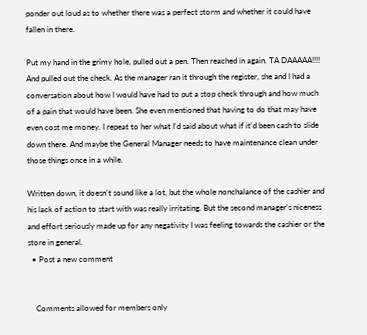ponder out loud as to whether there was a perfect storm and whether it could have fallen in there.

Put my hand in the grimy hole, pulled out a pen. Then reached in again. TA DAAAAA!!!! And pulled out the check. As the manager ran it through the register, she and I had a conversation about how I would have had to put a stop check through and how much of a pain that would have been. She even mentioned that having to do that may have even cost me money. I repeat to her what I'd said about what if it'd been cash to slide down there. And maybe the General Manager needs to have maintenance clean under those things once in a while.

Written down, it doesn't sound like a lot, but the whole nonchalance of the cashier and his lack of action to start with was really irritating. But the second manager's niceness and effort seriously made up for any negativity I was feeling towards the cashier or the store in general.
  • Post a new comment


    Comments allowed for members only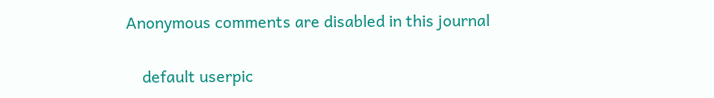Anonymous comments are disabled in this journal

    default userpic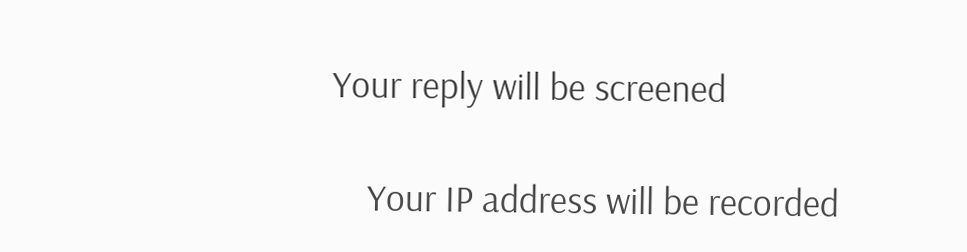Your reply will be screened

    Your IP address will be recorded